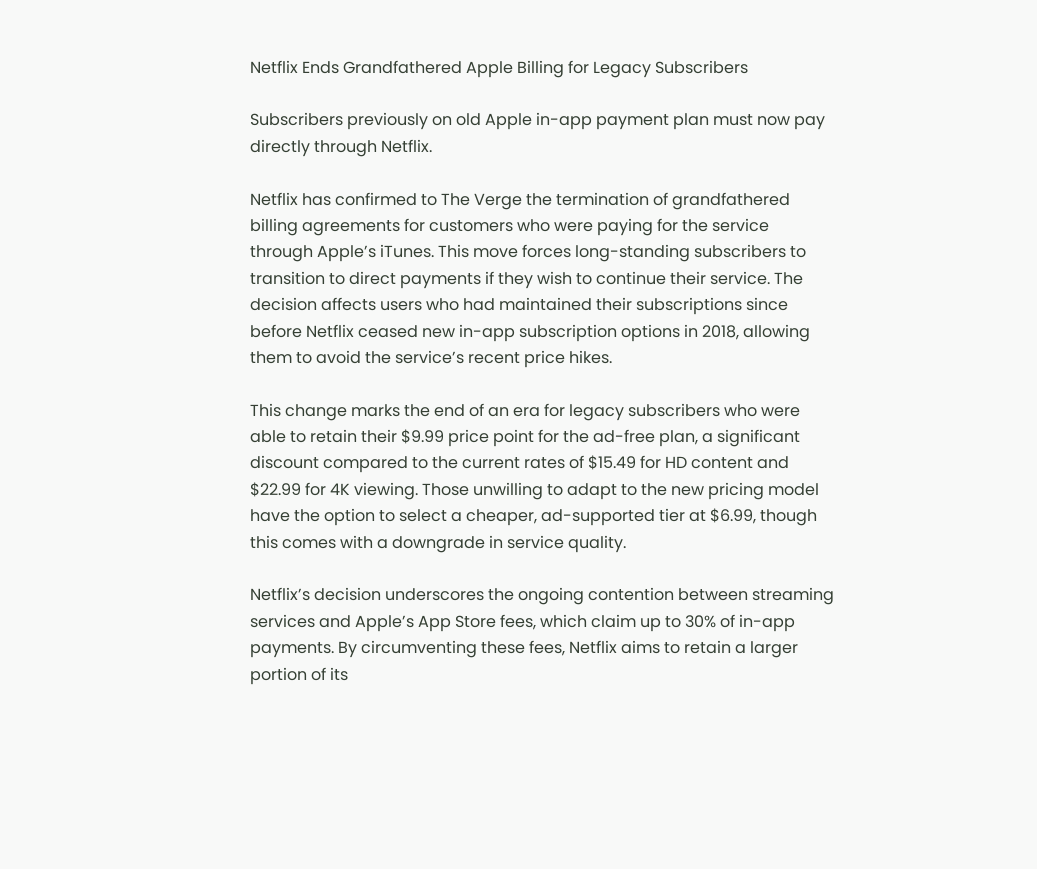Netflix Ends Grandfathered Apple Billing for Legacy Subscribers

Subscribers previously on old Apple in-app payment plan must now pay directly through Netflix.

Netflix has confirmed to The Verge the termination of grandfathered billing agreements for customers who were paying for the service through Apple’s iTunes. This move forces long-standing subscribers to transition to direct payments if they wish to continue their service. The decision affects users who had maintained their subscriptions since before Netflix ceased new in-app subscription options in 2018, allowing them to avoid the service’s recent price hikes.

This change marks the end of an era for legacy subscribers who were able to retain their $9.99 price point for the ad-free plan, a significant discount compared to the current rates of $15.49 for HD content and $22.99 for 4K viewing. Those unwilling to adapt to the new pricing model have the option to select a cheaper, ad-supported tier at $6.99, though this comes with a downgrade in service quality.

Netflix’s decision underscores the ongoing contention between streaming services and Apple’s App Store fees, which claim up to 30% of in-app payments. By circumventing these fees, Netflix aims to retain a larger portion of its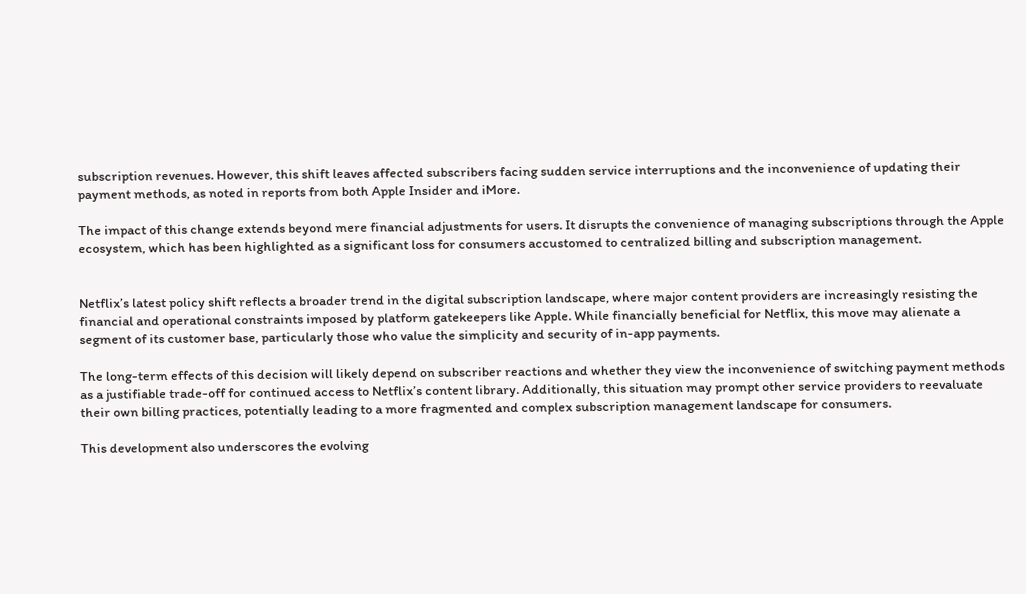subscription revenues. However, this shift leaves affected subscribers facing sudden service interruptions and the inconvenience of updating their payment methods, as noted in reports from both Apple Insider and iMore.

The impact of this change extends beyond mere financial adjustments for users. It disrupts the convenience of managing subscriptions through the Apple ecosystem, which has been highlighted as a significant loss for consumers accustomed to centralized billing and subscription management.


Netflix’s latest policy shift reflects a broader trend in the digital subscription landscape, where major content providers are increasingly resisting the financial and operational constraints imposed by platform gatekeepers like Apple. While financially beneficial for Netflix, this move may alienate a segment of its customer base, particularly those who value the simplicity and security of in-app payments.

The long-term effects of this decision will likely depend on subscriber reactions and whether they view the inconvenience of switching payment methods as a justifiable trade-off for continued access to Netflix’s content library. Additionally, this situation may prompt other service providers to reevaluate their own billing practices, potentially leading to a more fragmented and complex subscription management landscape for consumers.

This development also underscores the evolving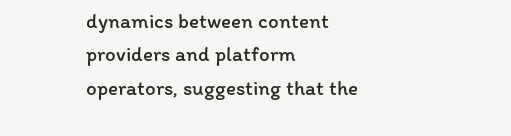dynamics between content providers and platform operators, suggesting that the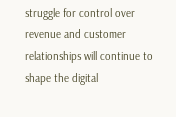struggle for control over revenue and customer relationships will continue to shape the digital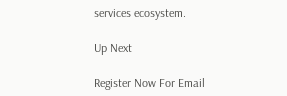services ecosystem.

Up Next

Register Now For Email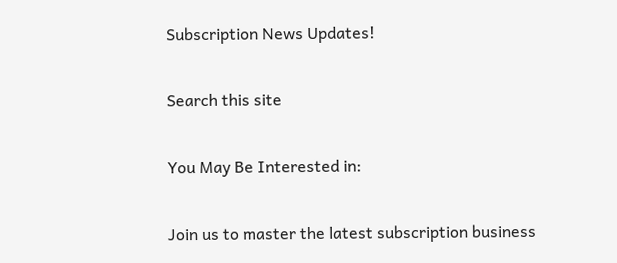Subscription News Updates!

Search this site

You May Be Interested in:

Join us to master the latest subscription business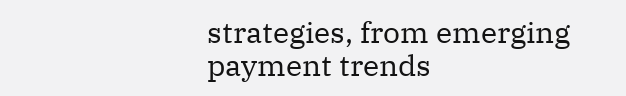strategies, from emerging payment trends